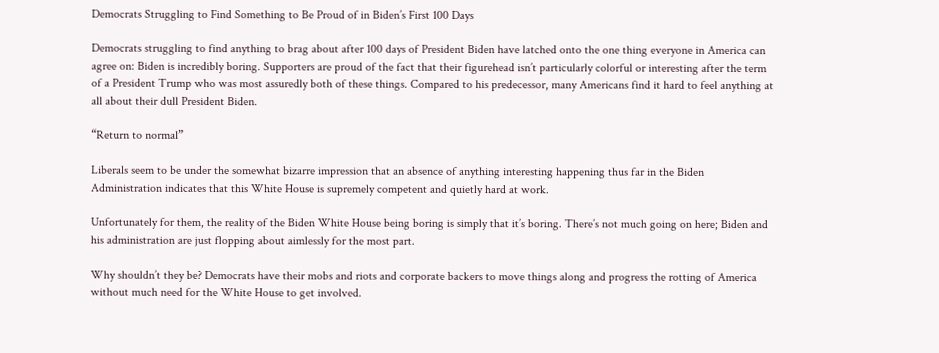Democrats Struggling to Find Something to Be Proud of in Biden’s First 100 Days

Democrats struggling to find anything to brag about after 100 days of President Biden have latched onto the one thing everyone in America can agree on: Biden is incredibly boring. Supporters are proud of the fact that their figurehead isn’t particularly colorful or interesting after the term of a President Trump who was most assuredly both of these things. Compared to his predecessor, many Americans find it hard to feel anything at all about their dull President Biden.

“Return to normal”

Liberals seem to be under the somewhat bizarre impression that an absence of anything interesting happening thus far in the Biden Administration indicates that this White House is supremely competent and quietly hard at work.

Unfortunately for them, the reality of the Biden White House being boring is simply that it’s boring. There’s not much going on here; Biden and his administration are just flopping about aimlessly for the most part.

Why shouldn’t they be? Democrats have their mobs and riots and corporate backers to move things along and progress the rotting of America without much need for the White House to get involved.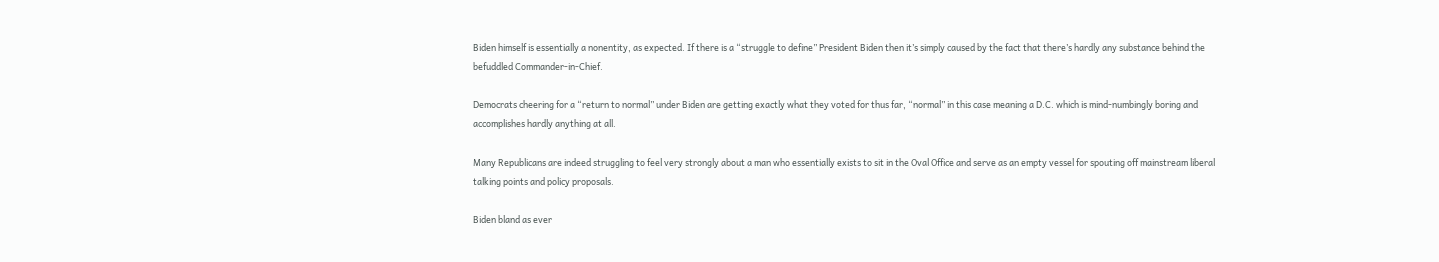Biden himself is essentially a nonentity, as expected. If there is a “struggle to define” President Biden then it’s simply caused by the fact that there’s hardly any substance behind the befuddled Commander-in-Chief.

Democrats cheering for a “return to normal” under Biden are getting exactly what they voted for thus far, “normal” in this case meaning a D.C. which is mind-numbingly boring and accomplishes hardly anything at all.

Many Republicans are indeed struggling to feel very strongly about a man who essentially exists to sit in the Oval Office and serve as an empty vessel for spouting off mainstream liberal talking points and policy proposals.

Biden bland as ever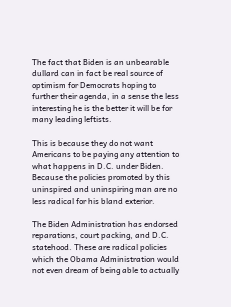The fact that Biden is an unbearable dullard can in fact be real source of optimism for Democrats hoping to further their agenda, in a sense the less interesting he is the better it will be for many leading leftists.

This is because they do not want Americans to be paying any attention to what happens in D.C. under Biden. Because the policies promoted by this uninspired and uninspiring man are no less radical for his bland exterior.

The Biden Administration has endorsed reparations, court packing, and D.C. statehood. These are radical policies which the Obama Administration would not even dream of being able to actually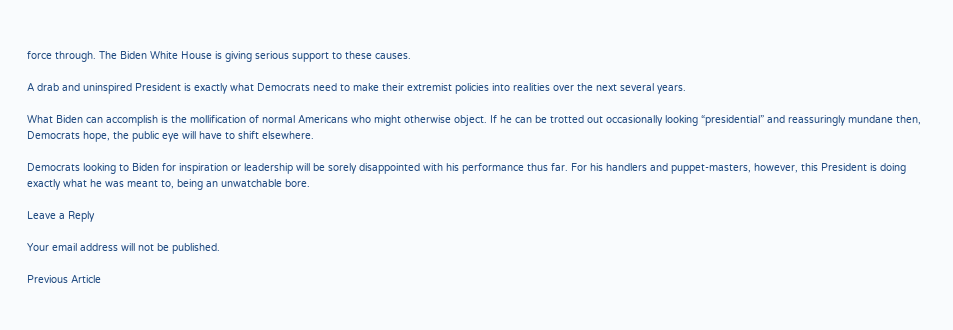force through. The Biden White House is giving serious support to these causes.

A drab and uninspired President is exactly what Democrats need to make their extremist policies into realities over the next several years.

What Biden can accomplish is the mollification of normal Americans who might otherwise object. If he can be trotted out occasionally looking “presidential” and reassuringly mundane then, Democrats hope, the public eye will have to shift elsewhere.

Democrats looking to Biden for inspiration or leadership will be sorely disappointed with his performance thus far. For his handlers and puppet-masters, however, this President is doing exactly what he was meant to, being an unwatchable bore.

Leave a Reply

Your email address will not be published.

Previous Article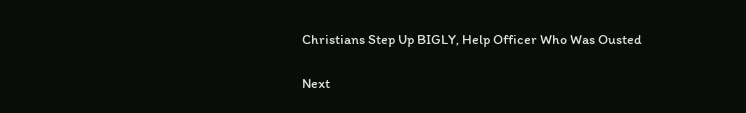Christians Step Up BIGLY, Help Officer Who Was Ousted

Next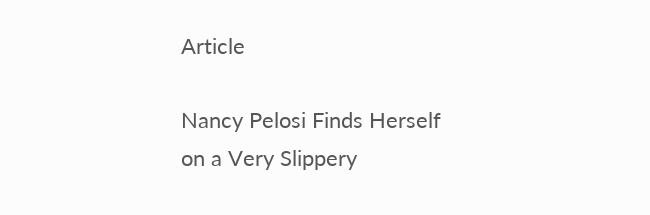Article

Nancy Pelosi Finds Herself on a Very Slippery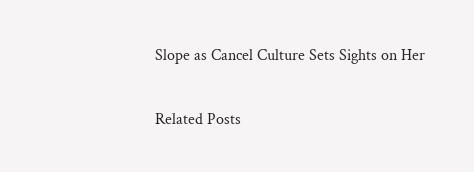Slope as Cancel Culture Sets Sights on Her

Related Posts